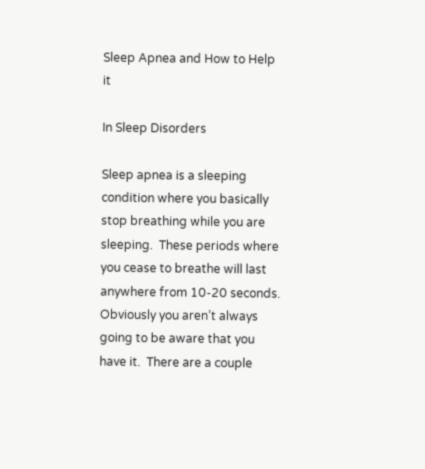Sleep Apnea and How to Help it

In Sleep Disorders

Sleep apnea is a sleeping condition where you basically stop breathing while you are sleeping.  These periods where you cease to breathe will last anywhere from 10-20 seconds.  Obviously you aren’t always going to be aware that you have it.  There are a couple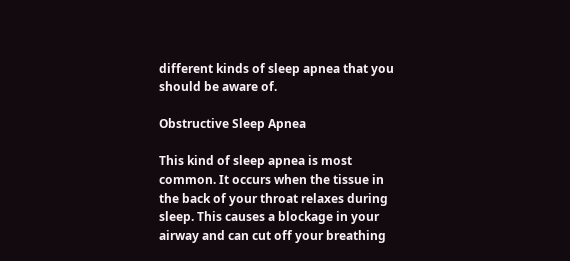different kinds of sleep apnea that you should be aware of.

Obstructive Sleep Apnea

This kind of sleep apnea is most common. It occurs when the tissue in the back of your throat relaxes during sleep. This causes a blockage in your airway and can cut off your breathing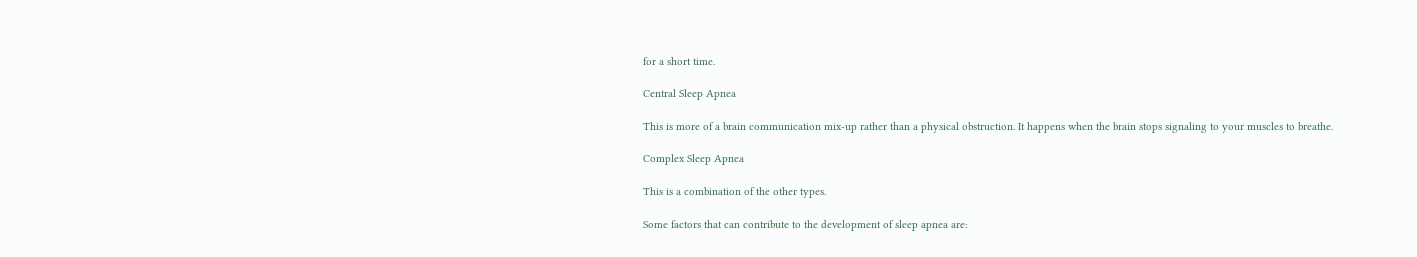for a short time.

Central Sleep Apnea

This is more of a brain communication mix-up rather than a physical obstruction. It happens when the brain stops signaling to your muscles to breathe.

Complex Sleep Apnea

This is a combination of the other types.

Some factors that can contribute to the development of sleep apnea are: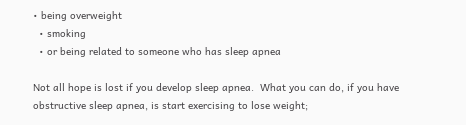• being overweight
  • smoking
  • or being related to someone who has sleep apnea

Not all hope is lost if you develop sleep apnea.  What you can do, if you have obstructive sleep apnea, is start exercising to lose weight;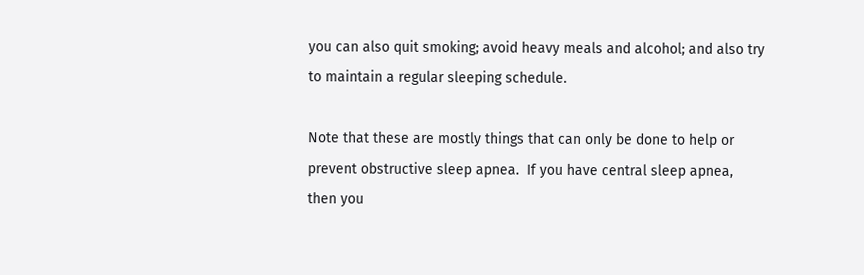you can also quit smoking; avoid heavy meals and alcohol; and also try to maintain a regular sleeping schedule.

Note that these are mostly things that can only be done to help or prevent obstructive sleep apnea.  If you have central sleep apnea, then you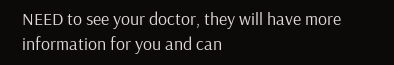NEED to see your doctor, they will have more information for you and can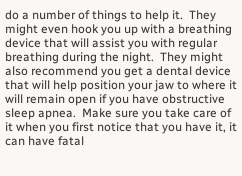do a number of things to help it.  They might even hook you up with a breathing device that will assist you with regular breathing during the night.  They might also recommend you get a dental device that will help position your jaw to where it will remain open if you have obstructive sleep apnea.  Make sure you take care of it when you first notice that you have it, it can have fatal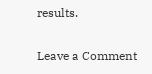results.

Leave a Comment